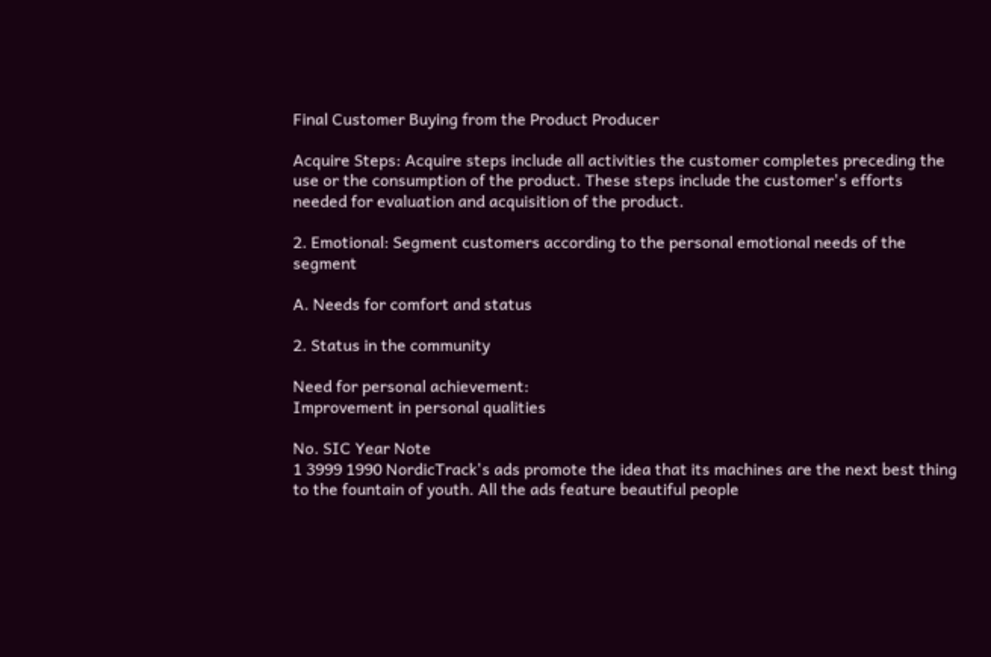Final Customer Buying from the Product Producer

Acquire Steps: Acquire steps include all activities the customer completes preceding the use or the consumption of the product. These steps include the customer's efforts needed for evaluation and acquisition of the product.

2. Emotional: Segment customers according to the personal emotional needs of the segment

A. Needs for comfort and status

2. Status in the community

Need for personal achievement:
Improvement in personal qualities

No. SIC Year Note
1 3999 1990 NordicTrack's ads promote the idea that its machines are the next best thing to the fountain of youth. All the ads feature beautiful people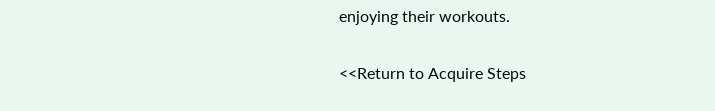enjoying their workouts.

<<Return to Acquire Steps